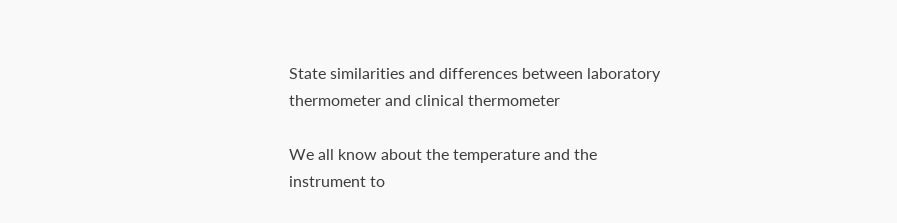State similarities and differences between laboratory thermometer and clinical thermometer

We all know about the temperature and the instrument to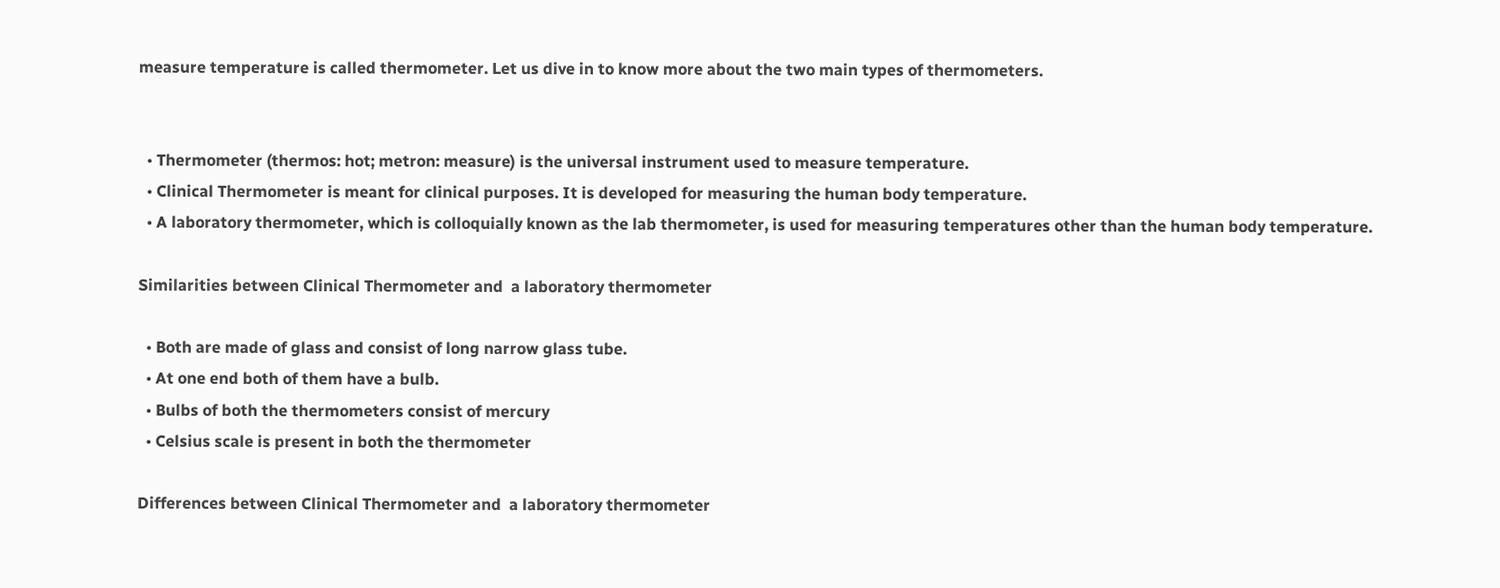measure temperature is called thermometer. Let us dive in to know more about the two main types of thermometers.


  • Thermometer (thermos: hot; metron: measure) is the universal instrument used to measure temperature.
  • Clinical Thermometer is meant for clinical purposes. It is developed for measuring the human body temperature.
  • A laboratory thermometer, which is colloquially known as the lab thermometer, is used for measuring temperatures other than the human body temperature.

Similarities between Clinical Thermometer and  a laboratory thermometer

  • Both are made of glass and consist of long narrow glass tube.
  • At one end both of them have a bulb.
  • Bulbs of both the thermometers consist of mercury
  • Celsius scale is present in both the thermometer

Differences between Clinical Thermometer and  a laboratory thermometer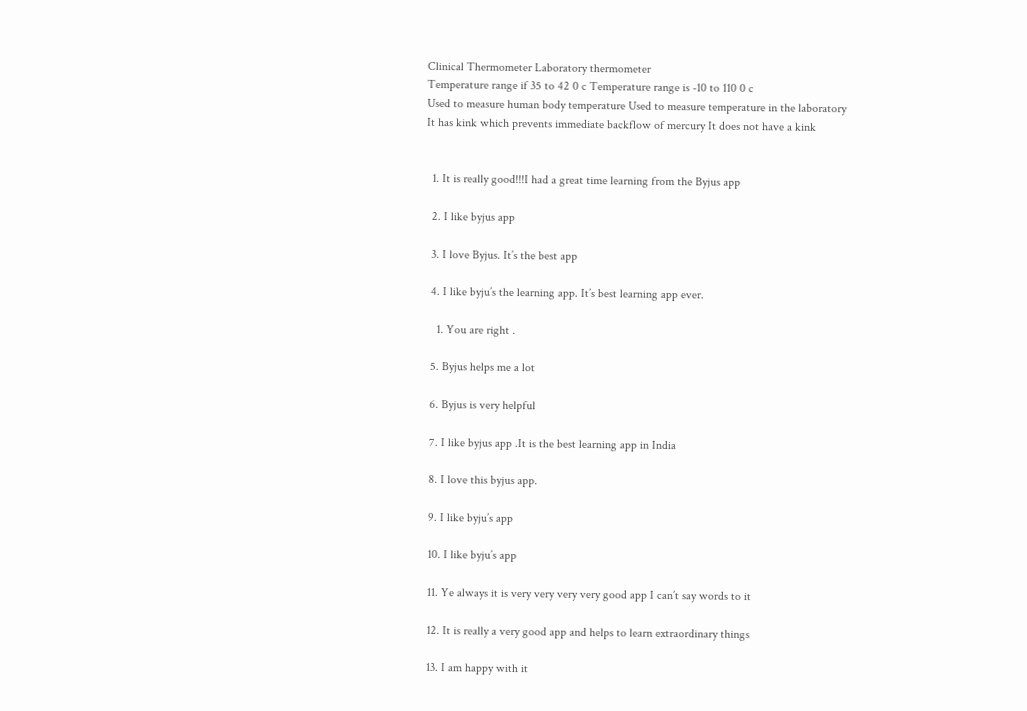Clinical Thermometer Laboratory thermometer
Temperature range if 35 to 42 0 c Temperature range is -10 to 110 0 c
Used to measure human body temperature Used to measure temperature in the laboratory
It has kink which prevents immediate backflow of mercury It does not have a kink


  1. It is really good!!!I had a great time learning from the Byjus app

  2. I like byjus app

  3. I love Byjus. It’s the best app

  4. I like byju’s the learning app. It’s best learning app ever.

    1. You are right .

  5. Byjus helps me a lot

  6. Byjus is very helpful

  7. I like byjus app .It is the best learning app in India

  8. I love this byjus app.

  9. I like byju’s app

  10. I like byju’s app

  11. Ye always it is very very very very good app I can’t say words to it

  12. It is really a very good app and helps to learn extraordinary things

  13. I am happy with it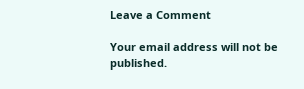Leave a Comment

Your email address will not be published.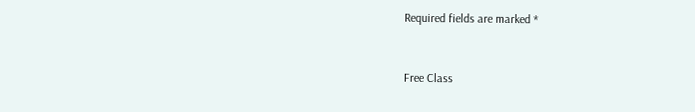Required fields are marked *


Free Class